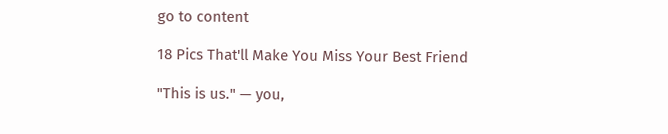go to content

18 Pics That'll Make You Miss Your Best Friend

"This is us." — you,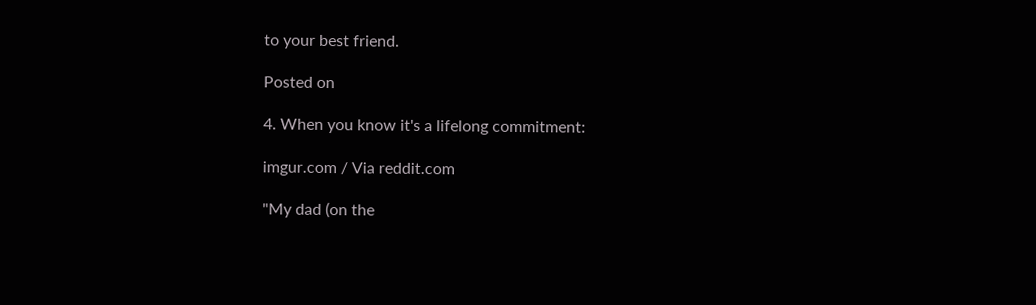to your best friend.

Posted on

4. When you know it's a lifelong commitment:

imgur.com / Via reddit.com

"My dad (on the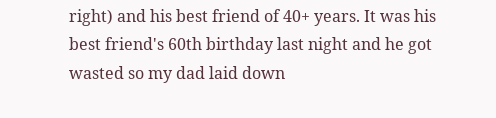right) and his best friend of 40+ years. It was his best friend's 60th birthday last night and he got wasted so my dad laid down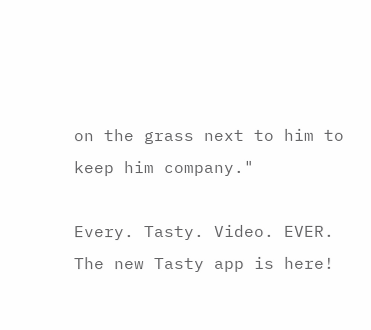on the grass next to him to keep him company."

Every. Tasty. Video. EVER. The new Tasty app is here!